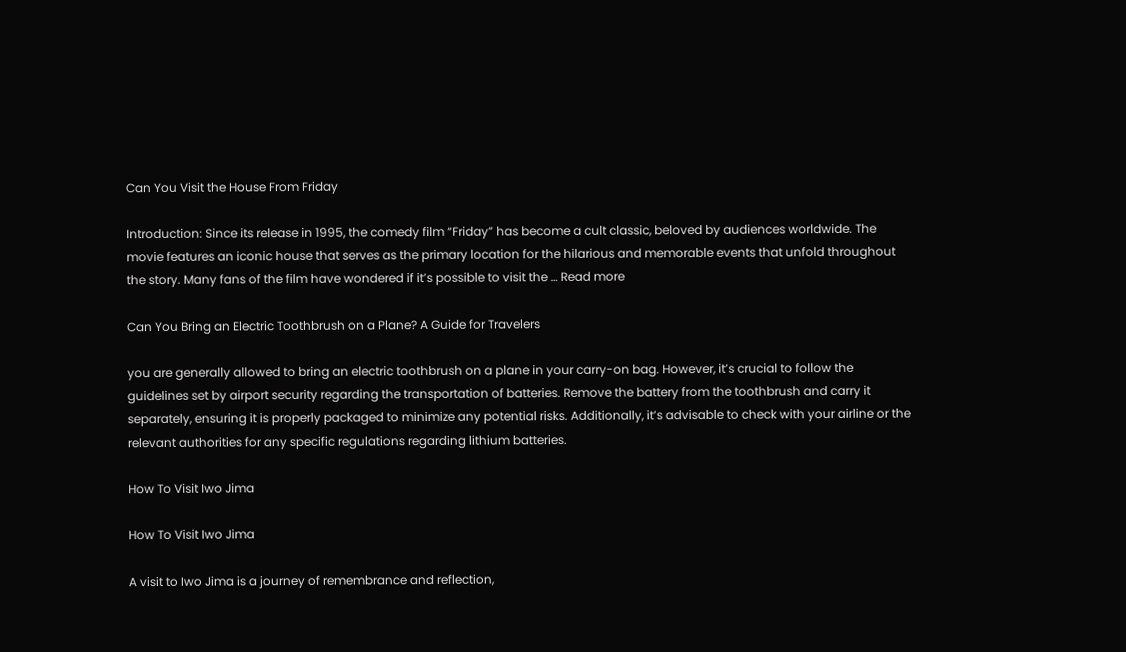Can You Visit the House From Friday

Introduction: Since its release in 1995, the comedy film “Friday” has become a cult classic, beloved by audiences worldwide. The movie features an iconic house that serves as the primary location for the hilarious and memorable events that unfold throughout the story. Many fans of the film have wondered if it’s possible to visit the … Read more

Can You Bring an Electric Toothbrush on a Plane? A Guide for Travelers

you are generally allowed to bring an electric toothbrush on a plane in your carry-on bag. However, it’s crucial to follow the guidelines set by airport security regarding the transportation of batteries. Remove the battery from the toothbrush and carry it separately, ensuring it is properly packaged to minimize any potential risks. Additionally, it’s advisable to check with your airline or the relevant authorities for any specific regulations regarding lithium batteries.

How To Visit Iwo Jima

How To Visit Iwo Jima

A visit to Iwo Jima is a journey of remembrance and reflection,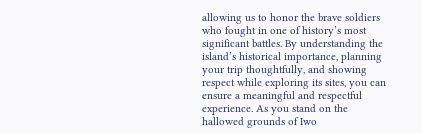allowing us to honor the brave soldiers who fought in one of history’s most significant battles. By understanding the island’s historical importance, planning your trip thoughtfully, and showing respect while exploring its sites, you can ensure a meaningful and respectful experience. As you stand on the hallowed grounds of Iwo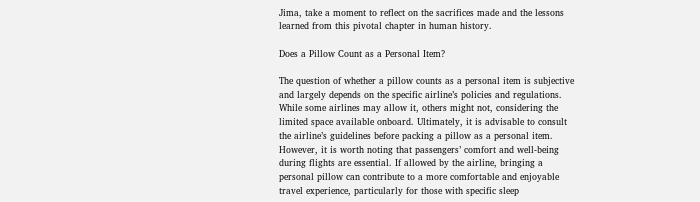Jima, take a moment to reflect on the sacrifices made and the lessons learned from this pivotal chapter in human history.

Does a Pillow Count as a Personal Item?

The question of whether a pillow counts as a personal item is subjective and largely depends on the specific airline’s policies and regulations. While some airlines may allow it, others might not, considering the limited space available onboard. Ultimately, it is advisable to consult the airline’s guidelines before packing a pillow as a personal item. However, it is worth noting that passengers’ comfort and well-being during flights are essential. If allowed by the airline, bringing a personal pillow can contribute to a more comfortable and enjoyable travel experience, particularly for those with specific sleep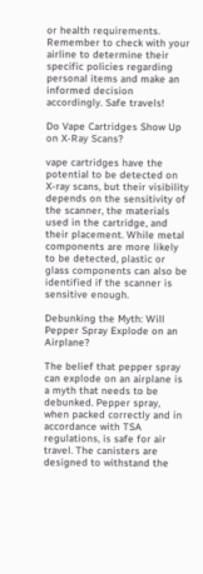or health requirements. Remember to check with your airline to determine their specific policies regarding personal items and make an informed decision accordingly. Safe travels!

Do Vape Cartridges Show Up on X-Ray Scans?

vape cartridges have the potential to be detected on X-ray scans, but their visibility depends on the sensitivity of the scanner, the materials used in the cartridge, and their placement. While metal components are more likely to be detected, plastic or glass components can also be identified if the scanner is sensitive enough.

Debunking the Myth: Will Pepper Spray Explode on an Airplane?

The belief that pepper spray can explode on an airplane is a myth that needs to be debunked. Pepper spray, when packed correctly and in accordance with TSA regulations, is safe for air travel. The canisters are designed to withstand the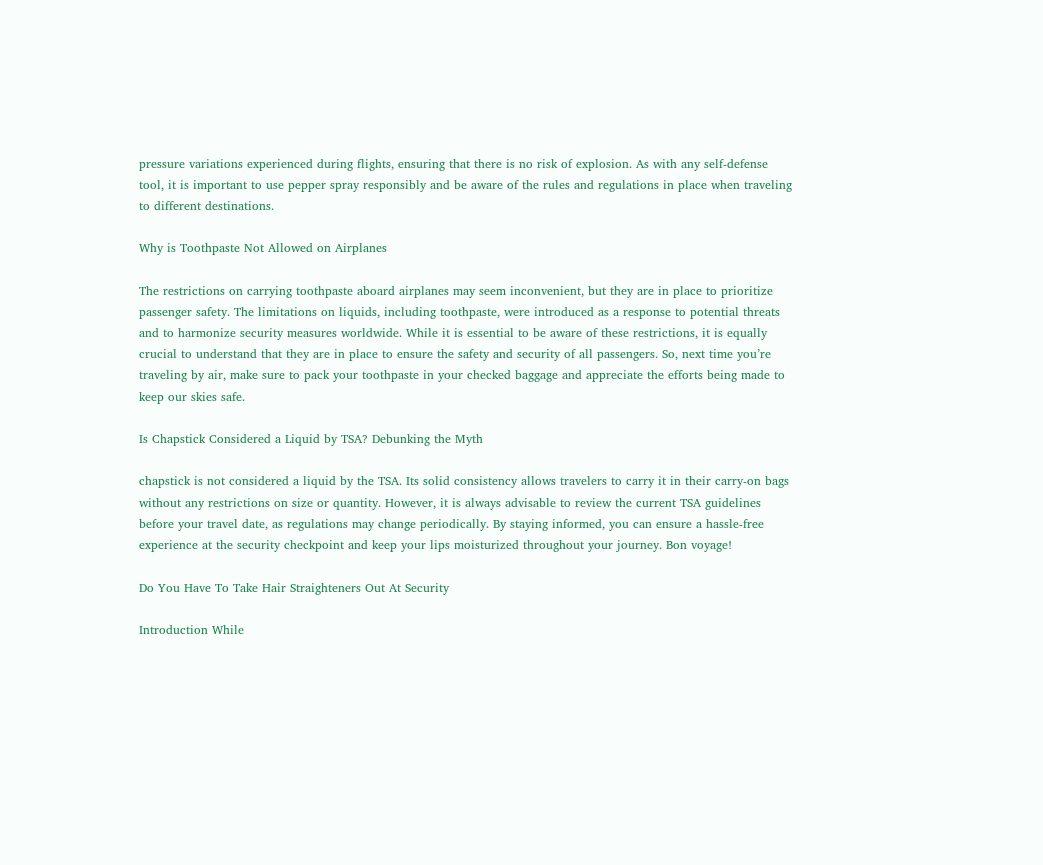pressure variations experienced during flights, ensuring that there is no risk of explosion. As with any self-defense tool, it is important to use pepper spray responsibly and be aware of the rules and regulations in place when traveling to different destinations.

Why is Toothpaste Not Allowed on Airplanes

The restrictions on carrying toothpaste aboard airplanes may seem inconvenient, but they are in place to prioritize passenger safety. The limitations on liquids, including toothpaste, were introduced as a response to potential threats and to harmonize security measures worldwide. While it is essential to be aware of these restrictions, it is equally crucial to understand that they are in place to ensure the safety and security of all passengers. So, next time you’re traveling by air, make sure to pack your toothpaste in your checked baggage and appreciate the efforts being made to keep our skies safe.

Is Chapstick Considered a Liquid by TSA? Debunking the Myth

chapstick is not considered a liquid by the TSA. Its solid consistency allows travelers to carry it in their carry-on bags without any restrictions on size or quantity. However, it is always advisable to review the current TSA guidelines before your travel date, as regulations may change periodically. By staying informed, you can ensure a hassle-free experience at the security checkpoint and keep your lips moisturized throughout your journey. Bon voyage!

Do You Have To Take Hair Straighteners Out At Security

Introduction While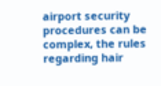airport security procedures can be complex, the rules regarding hair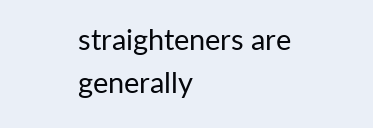straighteners are generally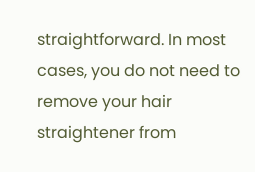straightforward. In most cases, you do not need to remove your hair straightener from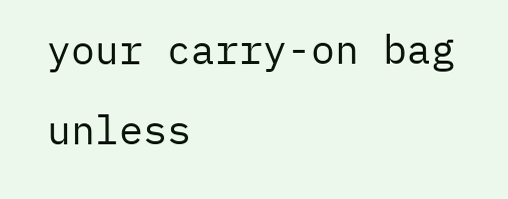your carry-on bag unless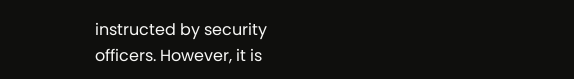instructed by security officers. However, it is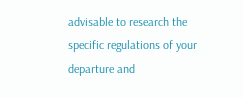advisable to research the specific regulations of your departure and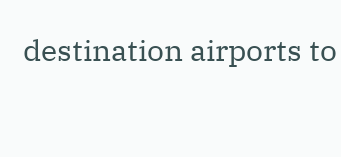destination airports to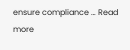ensure compliance … Read more